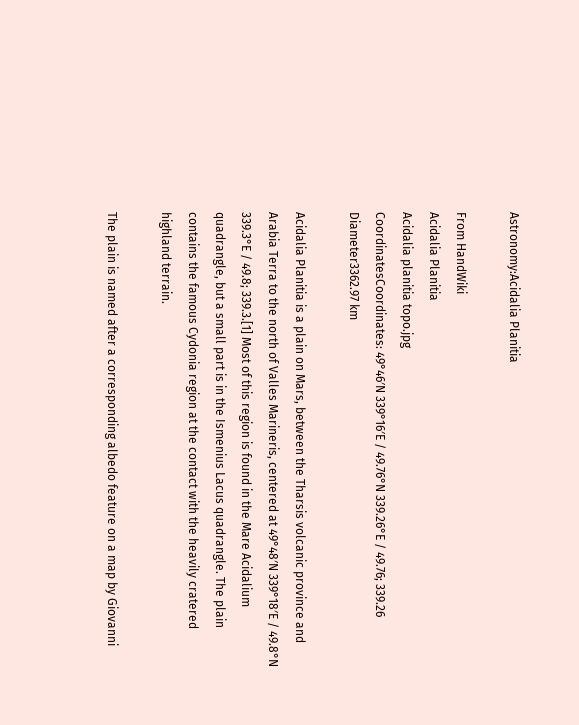Astronomy:Acidalia Planitia

From HandWiki
Acidalia Planitia
Acidalia planitia topo.jpg
CoordinatesCoordinates: 49°46′N 339°16′E / 49.76°N 339.26°E / 49.76; 339.26
Diameter3362.97 km

Acidalia Planitia is a plain on Mars, between the Tharsis volcanic province and Arabia Terra to the north of Valles Marineris, centered at 49°48′N 339°18′E / 49.8°N 339.3°E / 49.8; 339.3.[1] Most of this region is found in the Mare Acidalium quadrangle, but a small part is in the Ismenius Lacus quadrangle. The plain contains the famous Cydonia region at the contact with the heavily cratered highland terrain.

The plain is named after a corresponding albedo feature on a map by Giovanni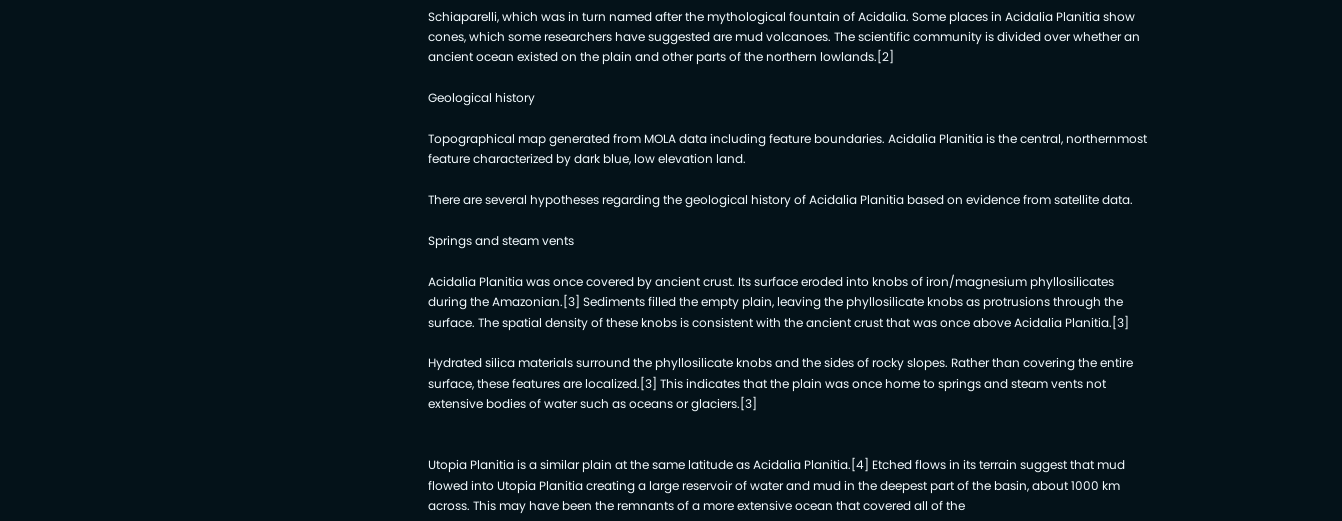Schiaparelli, which was in turn named after the mythological fountain of Acidalia. Some places in Acidalia Planitia show cones, which some researchers have suggested are mud volcanoes. The scientific community is divided over whether an ancient ocean existed on the plain and other parts of the northern lowlands.[2]

Geological history

Topographical map generated from MOLA data including feature boundaries. Acidalia Planitia is the central, northernmost feature characterized by dark blue, low elevation land.

There are several hypotheses regarding the geological history of Acidalia Planitia based on evidence from satellite data.

Springs and steam vents

Acidalia Planitia was once covered by ancient crust. Its surface eroded into knobs of iron/magnesium phyllosilicates during the Amazonian.[3] Sediments filled the empty plain, leaving the phyllosilicate knobs as protrusions through the surface. The spatial density of these knobs is consistent with the ancient crust that was once above Acidalia Planitia.[3]

Hydrated silica materials surround the phyllosilicate knobs and the sides of rocky slopes. Rather than covering the entire surface, these features are localized.[3] This indicates that the plain was once home to springs and steam vents not extensive bodies of water such as oceans or glaciers.[3]


Utopia Planitia is a similar plain at the same latitude as Acidalia Planitia.[4] Etched flows in its terrain suggest that mud flowed into Utopia Planitia creating a large reservoir of water and mud in the deepest part of the basin, about 1000 km across. This may have been the remnants of a more extensive ocean that covered all of the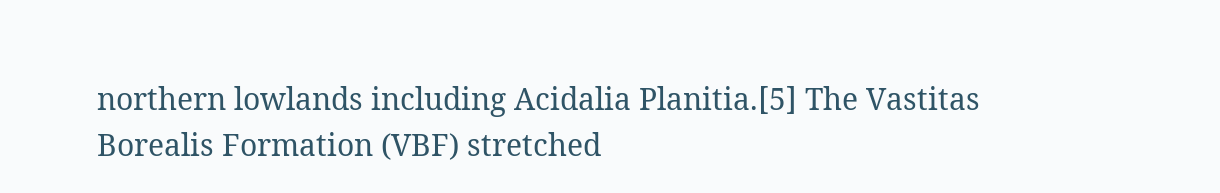northern lowlands including Acidalia Planitia.[5] The Vastitas Borealis Formation (VBF) stretched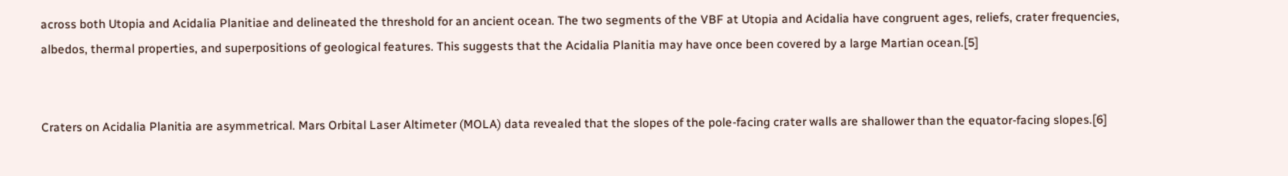across both Utopia and Acidalia Planitiae and delineated the threshold for an ancient ocean. The two segments of the VBF at Utopia and Acidalia have congruent ages, reliefs, crater frequencies, albedos, thermal properties, and superpositions of geological features. This suggests that the Acidalia Planitia may have once been covered by a large Martian ocean.[5]


Craters on Acidalia Planitia are asymmetrical. Mars Orbital Laser Altimeter (MOLA) data revealed that the slopes of the pole-facing crater walls are shallower than the equator-facing slopes.[6]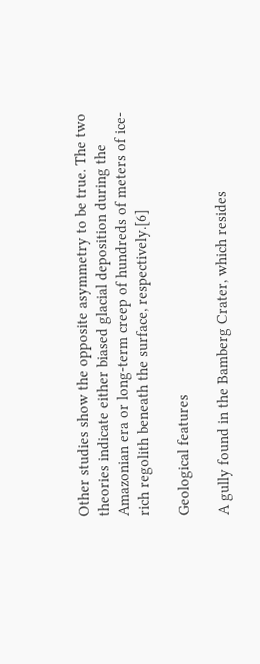Other studies show the opposite asymmetry to be true. The two theories indicate either biased glacial deposition during the Amazonian era or long-term creep of hundreds of meters of ice-rich regolith beneath the surface, respectively.[6]

Geological features

A gully found in the Bamberg Crater, which resides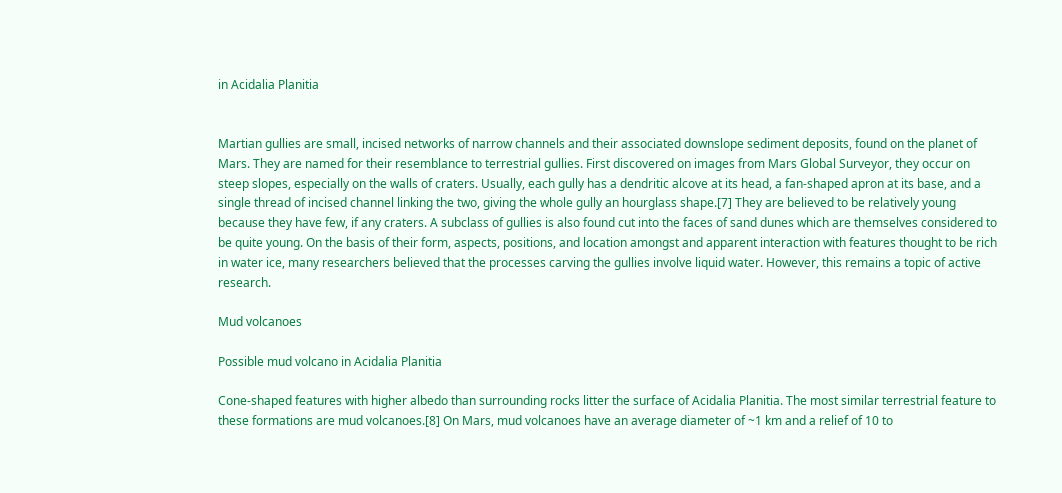in Acidalia Planitia


Martian gullies are small, incised networks of narrow channels and their associated downslope sediment deposits, found on the planet of Mars. They are named for their resemblance to terrestrial gullies. First discovered on images from Mars Global Surveyor, they occur on steep slopes, especially on the walls of craters. Usually, each gully has a dendritic alcove at its head, a fan-shaped apron at its base, and a single thread of incised channel linking the two, giving the whole gully an hourglass shape.[7] They are believed to be relatively young because they have few, if any craters. A subclass of gullies is also found cut into the faces of sand dunes which are themselves considered to be quite young. On the basis of their form, aspects, positions, and location amongst and apparent interaction with features thought to be rich in water ice, many researchers believed that the processes carving the gullies involve liquid water. However, this remains a topic of active research.

Mud volcanoes

Possible mud volcano in Acidalia Planitia

Cone-shaped features with higher albedo than surrounding rocks litter the surface of Acidalia Planitia. The most similar terrestrial feature to these formations are mud volcanoes.[8] On Mars, mud volcanoes have an average diameter of ~1 km and a relief of 10 to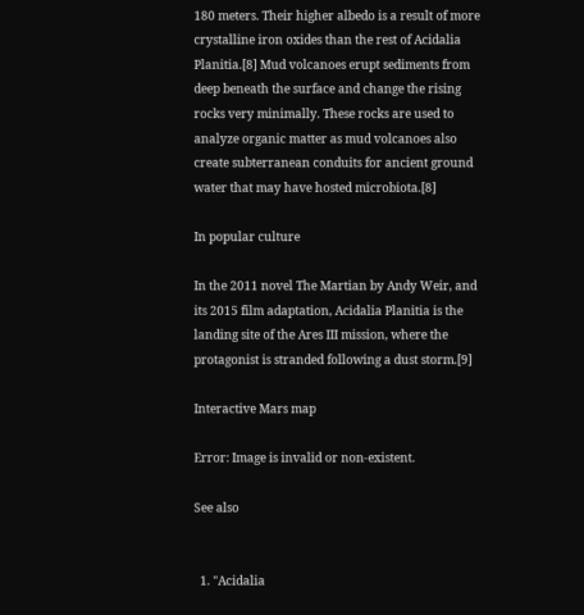180 meters. Their higher albedo is a result of more crystalline iron oxides than the rest of Acidalia Planitia.[8] Mud volcanoes erupt sediments from deep beneath the surface and change the rising rocks very minimally. These rocks are used to analyze organic matter as mud volcanoes also create subterranean conduits for ancient ground water that may have hosted microbiota.[8]

In popular culture

In the 2011 novel The Martian by Andy Weir, and its 2015 film adaptation, Acidalia Planitia is the landing site of the Ares III mission, where the protagonist is stranded following a dust storm.[9]

Interactive Mars map

Error: Image is invalid or non-existent.

See also


  1. "Acidalia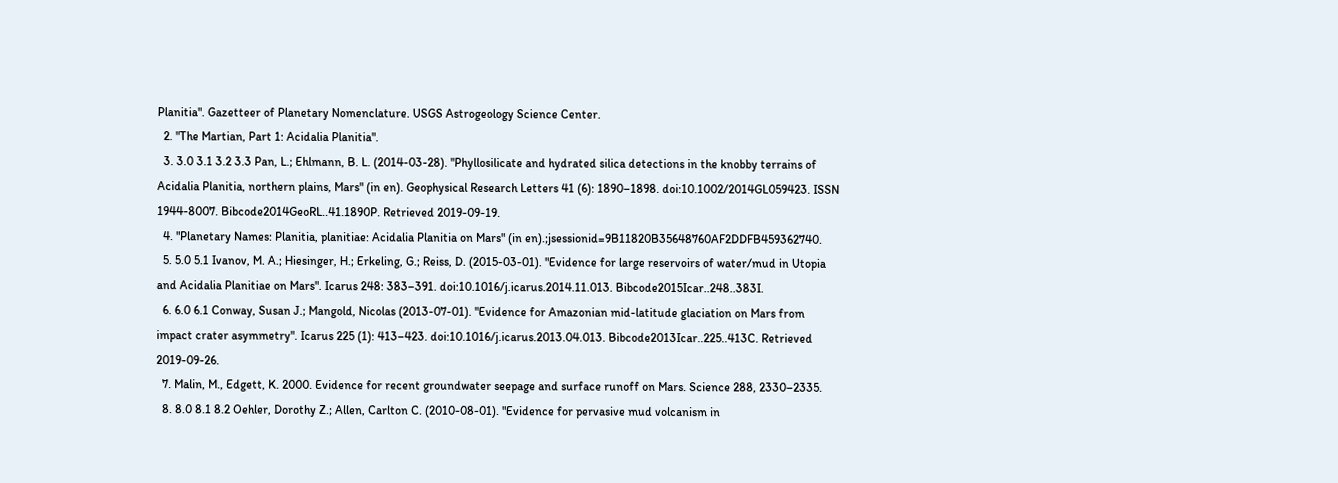Planitia". Gazetteer of Planetary Nomenclature. USGS Astrogeology Science Center.
  2. "The Martian, Part 1: Acidalia Planitia".
  3. 3.0 3.1 3.2 3.3 Pan, L.; Ehlmann, B. L. (2014-03-28). "Phyllosilicate and hydrated silica detections in the knobby terrains of Acidalia Planitia, northern plains, Mars" (in en). Geophysical Research Letters 41 (6): 1890–1898. doi:10.1002/2014GL059423. ISSN 1944-8007. Bibcode2014GeoRL..41.1890P. Retrieved 2019-09-19.
  4. "Planetary Names: Planitia, planitiae: Acidalia Planitia on Mars" (in en).;jsessionid=9B11820B35648760AF2DDFB459362740.
  5. 5.0 5.1 Ivanov, M. A.; Hiesinger, H.; Erkeling, G.; Reiss, D. (2015-03-01). "Evidence for large reservoirs of water/mud in Utopia and Acidalia Planitiae on Mars". Icarus 248: 383–391. doi:10.1016/j.icarus.2014.11.013. Bibcode2015Icar..248..383I.
  6. 6.0 6.1 Conway, Susan J.; Mangold, Nicolas (2013-07-01). "Evidence for Amazonian mid-latitude glaciation on Mars from impact crater asymmetry". Icarus 225 (1): 413–423. doi:10.1016/j.icarus.2013.04.013. Bibcode2013Icar..225..413C. Retrieved 2019-09-26.
  7. Malin, M., Edgett, K. 2000. Evidence for recent groundwater seepage and surface runoff on Mars. Science 288, 2330–2335.
  8. 8.0 8.1 8.2 Oehler, Dorothy Z.; Allen, Carlton C. (2010-08-01). "Evidence for pervasive mud volcanism in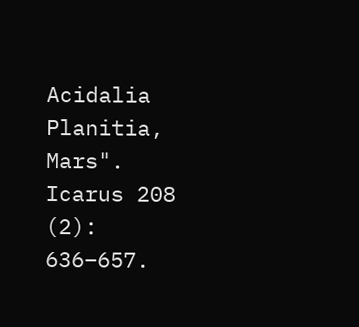Acidalia Planitia, Mars". Icarus 208 (2): 636–657.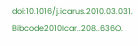doi:10.1016/j.icarus.2010.03.031. Bibcode2010Icar..208..636O.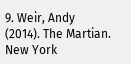9. Weir, Andy (2014). The Martian. New York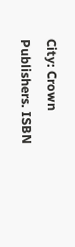City: Crown Publishers. ISBN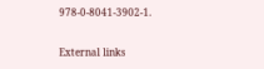978-0-8041-3902-1.

External links